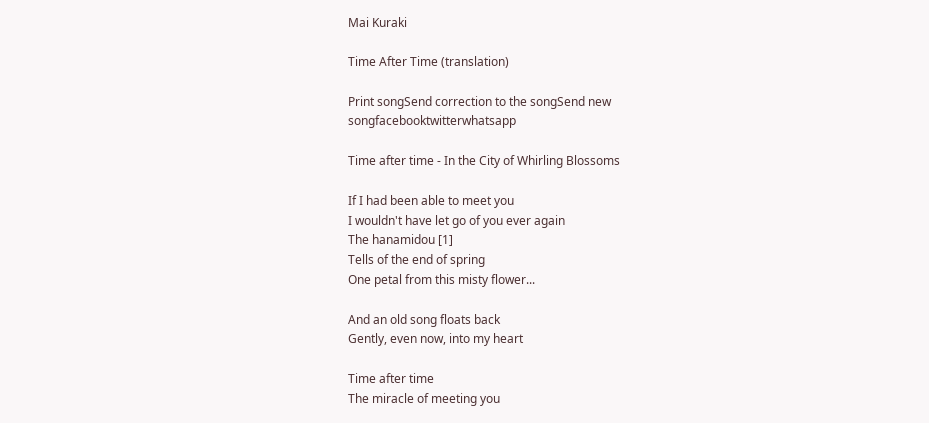Mai Kuraki

Time After Time (translation)

Print songSend correction to the songSend new songfacebooktwitterwhatsapp

Time after time - In the City of Whirling Blossoms

If I had been able to meet you
I wouldn't have let go of you ever again
The hanamidou [1]
Tells of the end of spring
One petal from this misty flower...

And an old song floats back
Gently, even now, into my heart

Time after time
The miracle of meeting you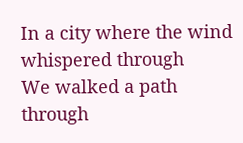In a city where the wind whispered through
We walked a path through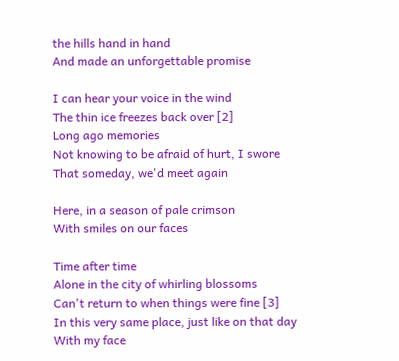the hills hand in hand
And made an unforgettable promise

I can hear your voice in the wind
The thin ice freezes back over [2]
Long ago memories
Not knowing to be afraid of hurt, I swore
That someday, we'd meet again

Here, in a season of pale crimson
With smiles on our faces

Time after time
Alone in the city of whirling blossoms
Can't return to when things were fine [3]
In this very same place, just like on that day
With my face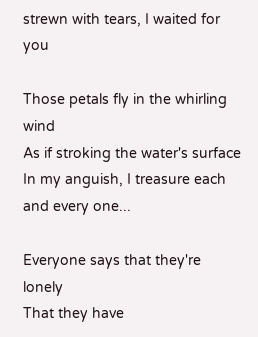strewn with tears, I waited for you

Those petals fly in the whirling wind
As if stroking the water's surface
In my anguish, I treasure each and every one...

Everyone says that they're lonely
That they have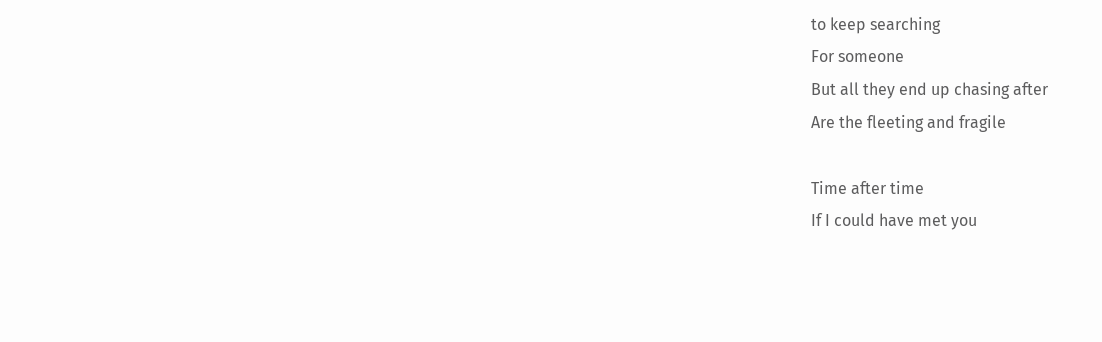to keep searching
For someone
But all they end up chasing after
Are the fleeting and fragile

Time after time
If I could have met you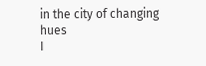in the city of changing hues
I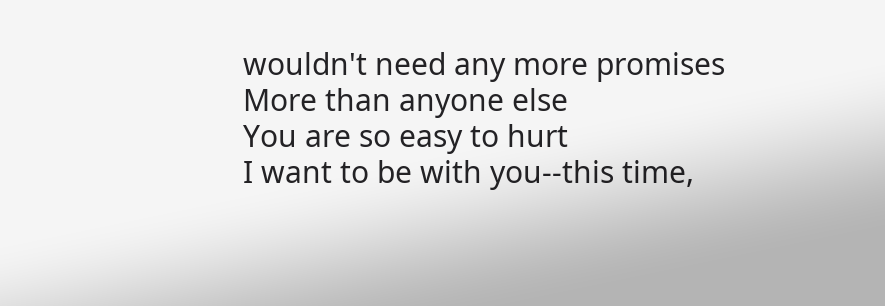wouldn't need any more promises
More than anyone else
You are so easy to hurt
I want to be with you--this time,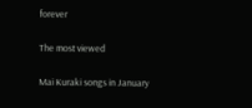forever

The most viewed

Mai Kuraki songs in January